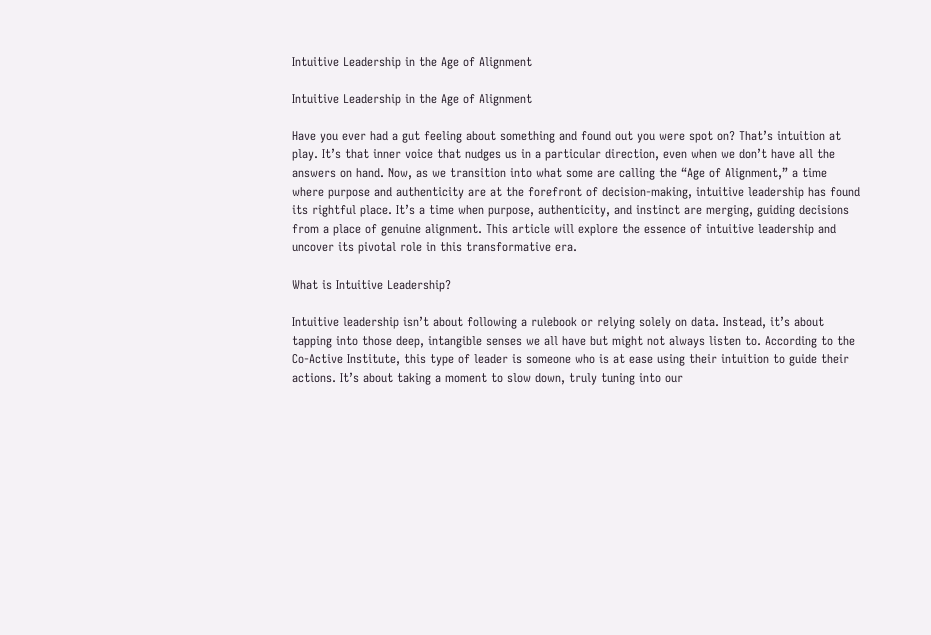Intuitive Leadership in the Age of Alignment

Intuitive Leadership in the Age of Alignment

Have you ever had a gut feeling about something and found out you were spot on? That’s intuition at play. It’s that inner voice that nudges us in a particular direction, even when we don’t have all the answers on hand. Now, as we transition into what some are calling the “Age of Alignment,” a time where purpose and authenticity are at the forefront of decision-making, intuitive leadership has found its rightful place. It’s a time when purpose, authenticity, and instinct are merging, guiding decisions from a place of genuine alignment. This article will explore the essence of intuitive leadership and uncover its pivotal role in this transformative era.

What is Intuitive Leadership?

Intuitive leadership isn’t about following a rulebook or relying solely on data. Instead, it’s about tapping into those deep, intangible senses we all have but might not always listen to. According to the Co-Active Institute, this type of leader is someone who is at ease using their intuition to guide their actions. It’s about taking a moment to slow down, truly tuning into our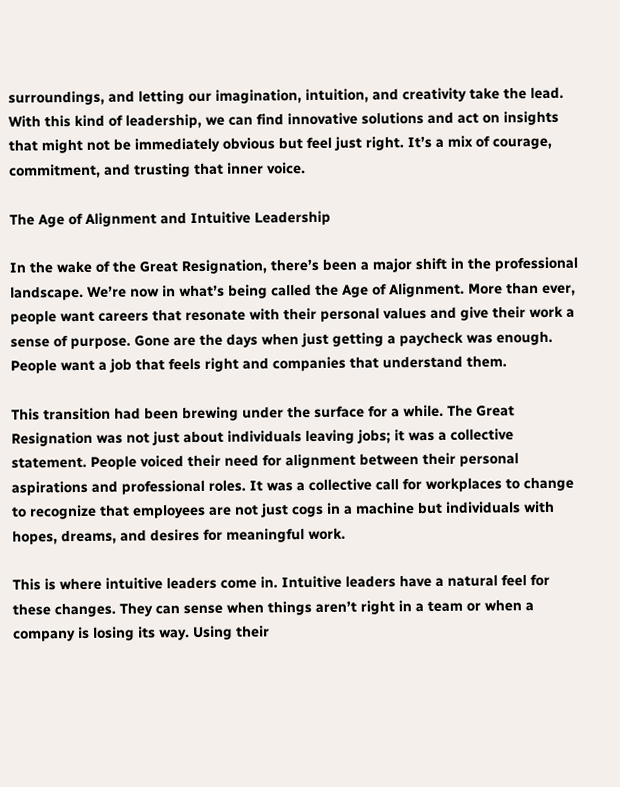surroundings, and letting our imagination, intuition, and creativity take the lead. With this kind of leadership, we can find innovative solutions and act on insights that might not be immediately obvious but feel just right. It’s a mix of courage, commitment, and trusting that inner voice.

The Age of Alignment and Intuitive Leadership

In the wake of the Great Resignation, there’s been a major shift in the professional landscape. We’re now in what’s being called the Age of Alignment. More than ever, people want careers that resonate with their personal values and give their work a sense of purpose. Gone are the days when just getting a paycheck was enough. People want a job that feels right and companies that understand them.

This transition had been brewing under the surface for a while. The Great Resignation was not just about individuals leaving jobs; it was a collective statement. People voiced their need for alignment between their personal aspirations and professional roles. It was a collective call for workplaces to change to recognize that employees are not just cogs in a machine but individuals with hopes, dreams, and desires for meaningful work.

This is where intuitive leaders come in. Intuitive leaders have a natural feel for these changes. They can sense when things aren’t right in a team or when a company is losing its way. Using their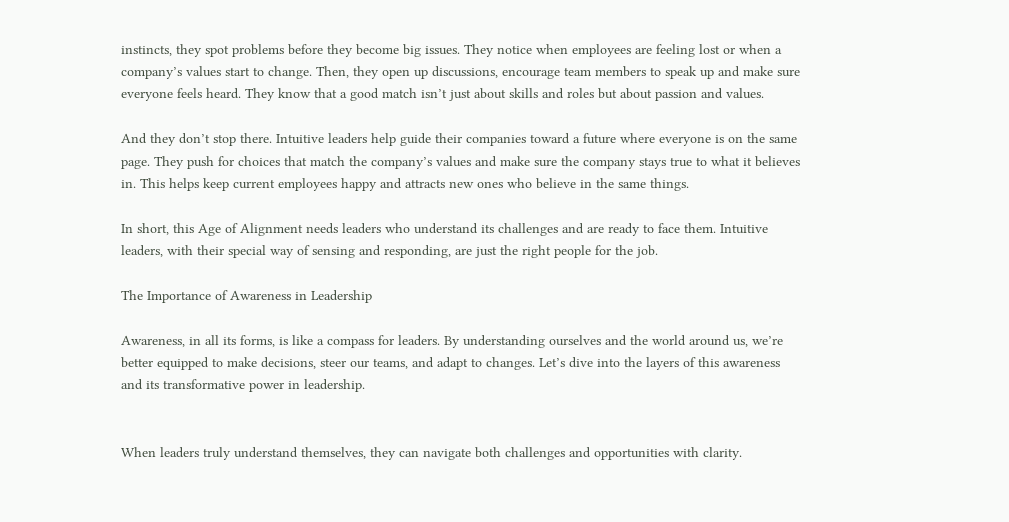instincts, they spot problems before they become big issues. They notice when employees are feeling lost or when a company’s values start to change. Then, they open up discussions, encourage team members to speak up and make sure everyone feels heard. They know that a good match isn’t just about skills and roles but about passion and values.

And they don’t stop there. Intuitive leaders help guide their companies toward a future where everyone is on the same page. They push for choices that match the company’s values and make sure the company stays true to what it believes in. This helps keep current employees happy and attracts new ones who believe in the same things.

In short, this Age of Alignment needs leaders who understand its challenges and are ready to face them. Intuitive leaders, with their special way of sensing and responding, are just the right people for the job.

The Importance of Awareness in Leadership

Awareness, in all its forms, is like a compass for leaders. By understanding ourselves and the world around us, we’re better equipped to make decisions, steer our teams, and adapt to changes. Let’s dive into the layers of this awareness and its transformative power in leadership.


When leaders truly understand themselves, they can navigate both challenges and opportunities with clarity.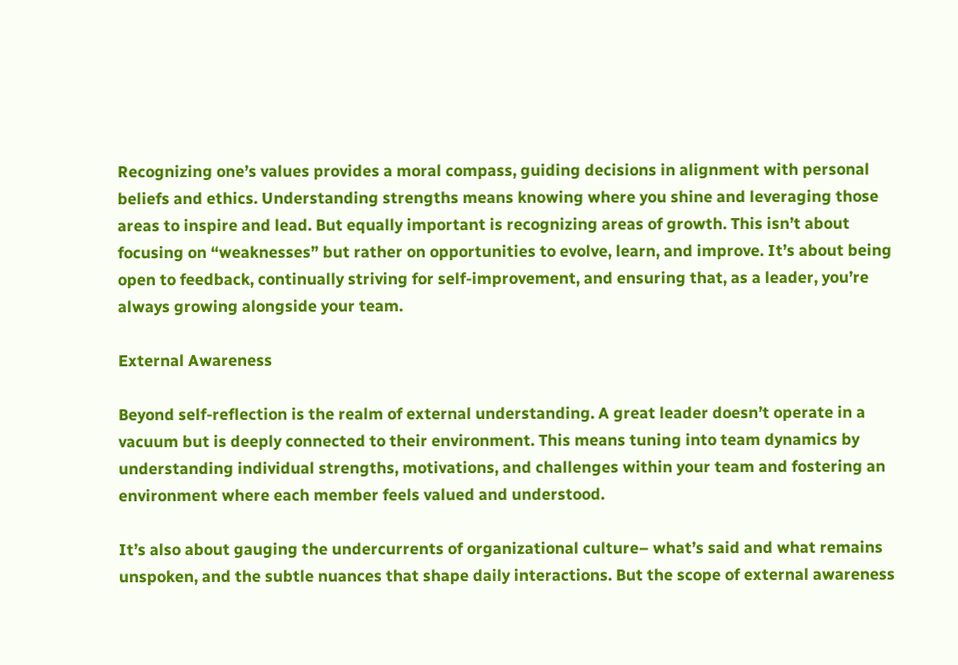Recognizing one’s values provides a moral compass, guiding decisions in alignment with personal beliefs and ethics. Understanding strengths means knowing where you shine and leveraging those areas to inspire and lead. But equally important is recognizing areas of growth. This isn’t about focusing on “weaknesses” but rather on opportunities to evolve, learn, and improve. It’s about being open to feedback, continually striving for self-improvement, and ensuring that, as a leader, you’re always growing alongside your team.

External Awareness

Beyond self-reflection is the realm of external understanding. A great leader doesn’t operate in a vacuum but is deeply connected to their environment. This means tuning into team dynamics by understanding individual strengths, motivations, and challenges within your team and fostering an environment where each member feels valued and understood.

It’s also about gauging the undercurrents of organizational culture– what’s said and what remains unspoken, and the subtle nuances that shape daily interactions. But the scope of external awareness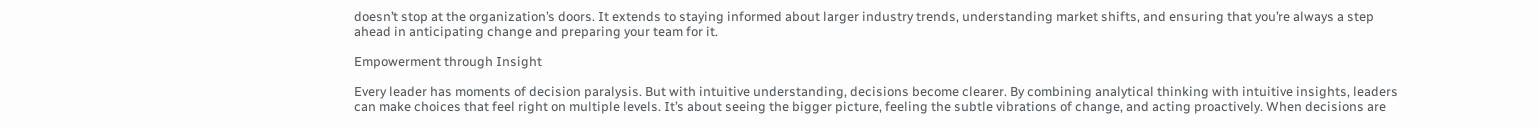doesn’t stop at the organization’s doors. It extends to staying informed about larger industry trends, understanding market shifts, and ensuring that you’re always a step ahead in anticipating change and preparing your team for it.

Empowerment through Insight

Every leader has moments of decision paralysis. But with intuitive understanding, decisions become clearer. By combining analytical thinking with intuitive insights, leaders can make choices that feel right on multiple levels. It’s about seeing the bigger picture, feeling the subtle vibrations of change, and acting proactively. When decisions are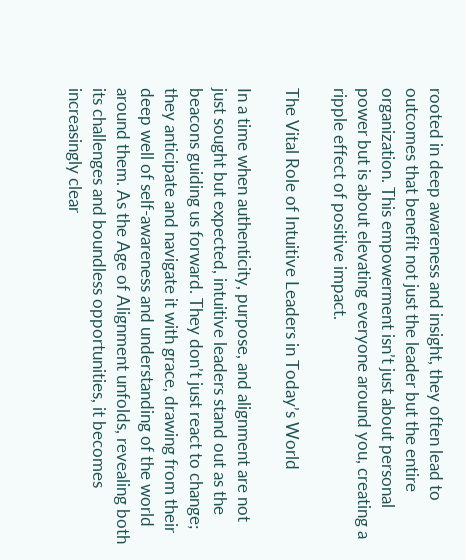rooted in deep awareness and insight, they often lead to outcomes that benefit not just the leader but the entire organization. This empowerment isn’t just about personal power but is about elevating everyone around you, creating a ripple effect of positive impact.

The Vital Role of Intuitive Leaders in Today’s World

In a time when authenticity, purpose, and alignment are not just sought but expected, intuitive leaders stand out as the beacons guiding us forward. They don’t just react to change; they anticipate and navigate it with grace, drawing from their deep well of self-awareness and understanding of the world around them. As the Age of Alignment unfolds, revealing both its challenges and boundless opportunities, it becomes increasingly clear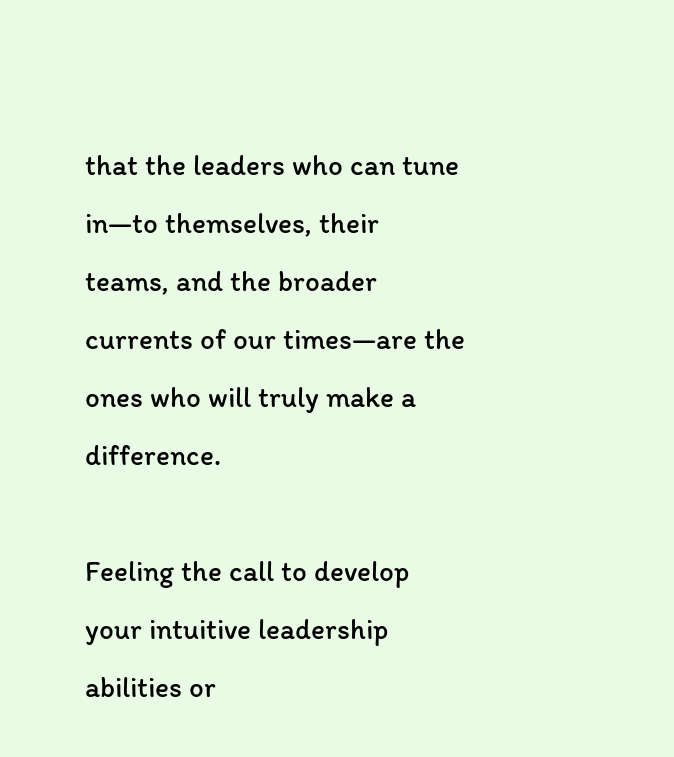that the leaders who can tune in—to themselves, their teams, and the broader currents of our times—are the ones who will truly make a difference.

Feeling the call to develop your intuitive leadership abilities or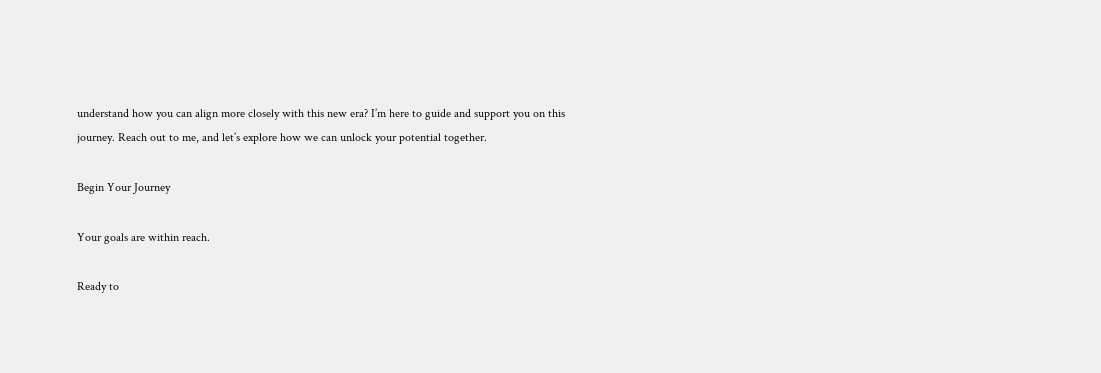understand how you can align more closely with this new era? I’m here to guide and support you on this journey. Reach out to me, and let’s explore how we can unlock your potential together.

Begin Your Journey

Your goals are within reach.

Ready to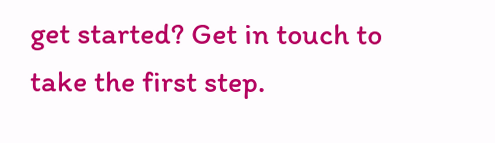get started? Get in touch to take the first step.